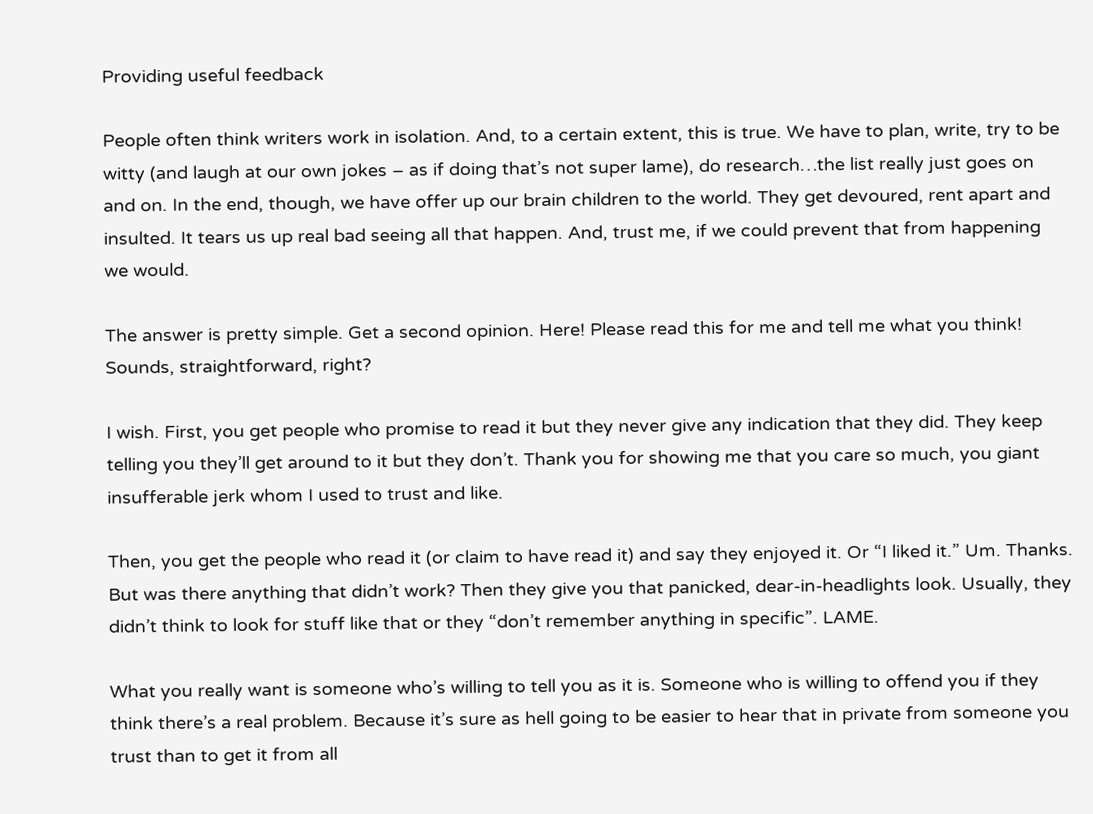Providing useful feedback

People often think writers work in isolation. And, to a certain extent, this is true. We have to plan, write, try to be witty (and laugh at our own jokes – as if doing that’s not super lame), do research…the list really just goes on and on. In the end, though, we have offer up our brain children to the world. They get devoured, rent apart and insulted. It tears us up real bad seeing all that happen. And, trust me, if we could prevent that from happening we would.

The answer is pretty simple. Get a second opinion. Here! Please read this for me and tell me what you think! Sounds, straightforward, right?

I wish. First, you get people who promise to read it but they never give any indication that they did. They keep telling you they’ll get around to it but they don’t. Thank you for showing me that you care so much, you giant insufferable jerk whom I used to trust and like.

Then, you get the people who read it (or claim to have read it) and say they enjoyed it. Or “I liked it.” Um. Thanks. But was there anything that didn’t work? Then they give you that panicked, dear-in-headlights look. Usually, they didn’t think to look for stuff like that or they “don’t remember anything in specific”. LAME.

What you really want is someone who’s willing to tell you as it is. Someone who is willing to offend you if they think there’s a real problem. Because it’s sure as hell going to be easier to hear that in private from someone you trust than to get it from all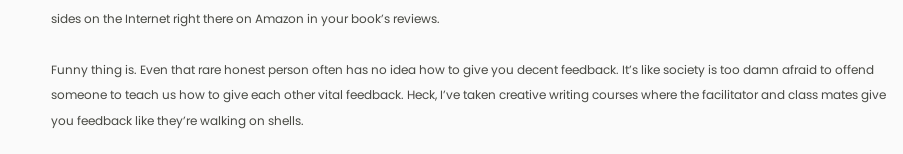sides on the Internet right there on Amazon in your book’s reviews.

Funny thing is. Even that rare honest person often has no idea how to give you decent feedback. It’s like society is too damn afraid to offend someone to teach us how to give each other vital feedback. Heck, I’ve taken creative writing courses where the facilitator and class mates give you feedback like they’re walking on shells.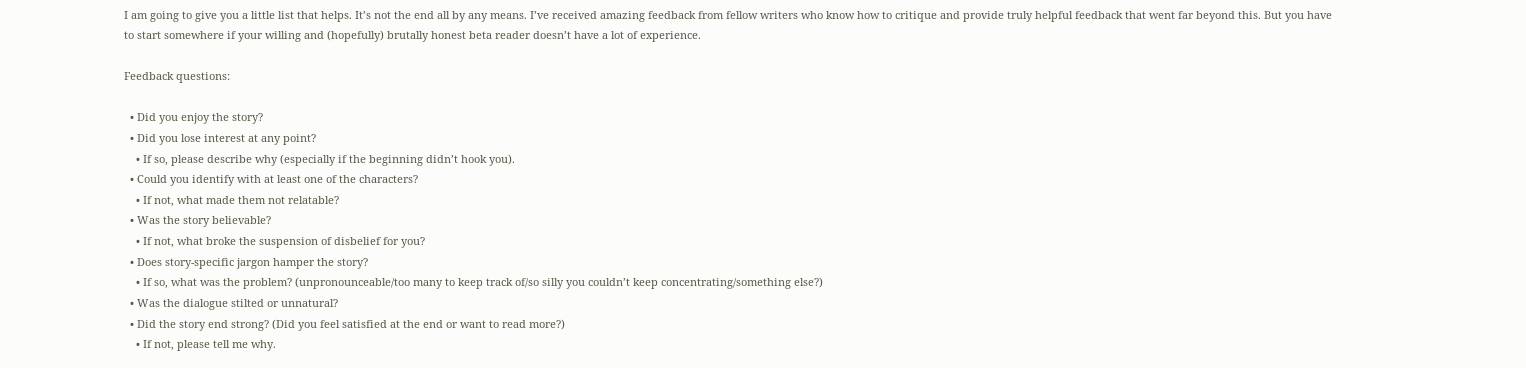I am going to give you a little list that helps. It’s not the end all by any means. I’ve received amazing feedback from fellow writers who know how to critique and provide truly helpful feedback that went far beyond this. But you have to start somewhere if your willing and (hopefully) brutally honest beta reader doesn’t have a lot of experience.

Feedback questions:

  • Did you enjoy the story?
  • Did you lose interest at any point?
    • If so, please describe why (especially if the beginning didn’t hook you).
  • Could you identify with at least one of the characters?
    • If not, what made them not relatable?
  • Was the story believable?
    • If not, what broke the suspension of disbelief for you?
  • Does story-specific jargon hamper the story?
    • If so, what was the problem? (unpronounceable/too many to keep track of/so silly you couldn’t keep concentrating/something else?)
  • Was the dialogue stilted or unnatural?
  • Did the story end strong? (Did you feel satisfied at the end or want to read more?)
    • If not, please tell me why.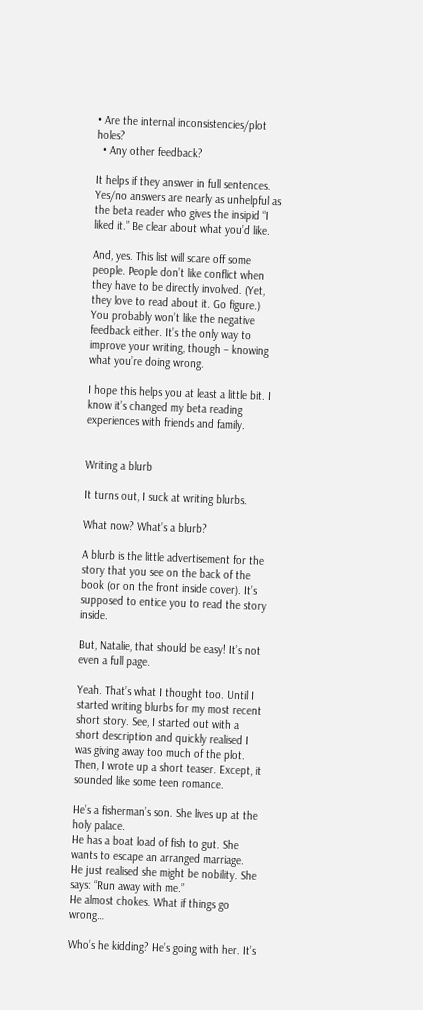• Are the internal inconsistencies/plot holes?
  • Any other feedback?

It helps if they answer in full sentences. Yes/no answers are nearly as unhelpful as the beta reader who gives the insipid “I liked it.” Be clear about what you’d like.

And, yes. This list will scare off some people. People don’t like conflict when they have to be directly involved. (Yet, they love to read about it. Go figure.) You probably won’t like the negative feedback either. It’s the only way to improve your writing, though – knowing what you’re doing wrong.

I hope this helps you at least a little bit. I know it’s changed my beta reading experiences with friends and family.


Writing a blurb

It turns out, I suck at writing blurbs.

What now? What’s a blurb?

A blurb is the little advertisement for the story that you see on the back of the book (or on the front inside cover). It’s supposed to entice you to read the story inside.

But, Natalie, that should be easy! It’s not even a full page.

Yeah. That’s what I thought too. Until I started writing blurbs for my most recent short story. See, I started out with a short description and quickly realised I was giving away too much of the plot. Then, I wrote up a short teaser. Except, it sounded like some teen romance.

He’s a fisherman’s son. She lives up at the holy palace.
He has a boat load of fish to gut. She wants to escape an arranged marriage.
He just realised she might be nobility. She says: “Run away with me.”
He almost chokes. What if things go wrong…

Who’s he kidding? He’s going with her. It’s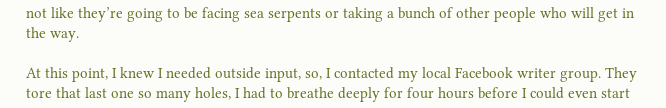not like they’re going to be facing sea serpents or taking a bunch of other people who will get in the way.

At this point, I knew I needed outside input, so, I contacted my local Facebook writer group. They tore that last one so many holes, I had to breathe deeply for four hours before I could even start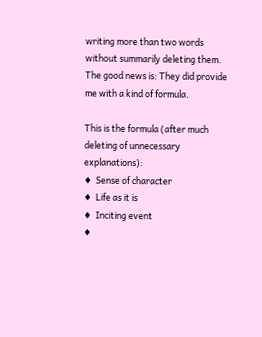writing more than two words without summarily deleting them. The good news is: They did provide me with a kind of formula.

This is the formula (after much deleting of unnecessary explanations):
♦  Sense of character
♦  Life as it is
♦  Inciting event
♦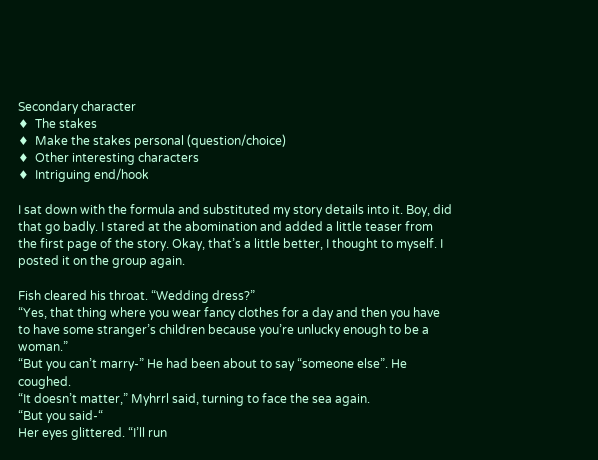Secondary character
♦  The stakes
♦  Make the stakes personal (question/choice)
♦  Other interesting characters
♦  Intriguing end/hook

I sat down with the formula and substituted my story details into it. Boy, did that go badly. I stared at the abomination and added a little teaser from the first page of the story. Okay, that’s a little better, I thought to myself. I posted it on the group again.

Fish cleared his throat. “Wedding dress?”
“Yes, that thing where you wear fancy clothes for a day and then you have to have some stranger’s children because you’re unlucky enough to be a woman.”
“But you can’t marry-” He had been about to say “someone else”. He coughed.
“It doesn’t matter,” Myhrrl said, turning to face the sea again.
“But you said-“
Her eyes glittered. “I’ll run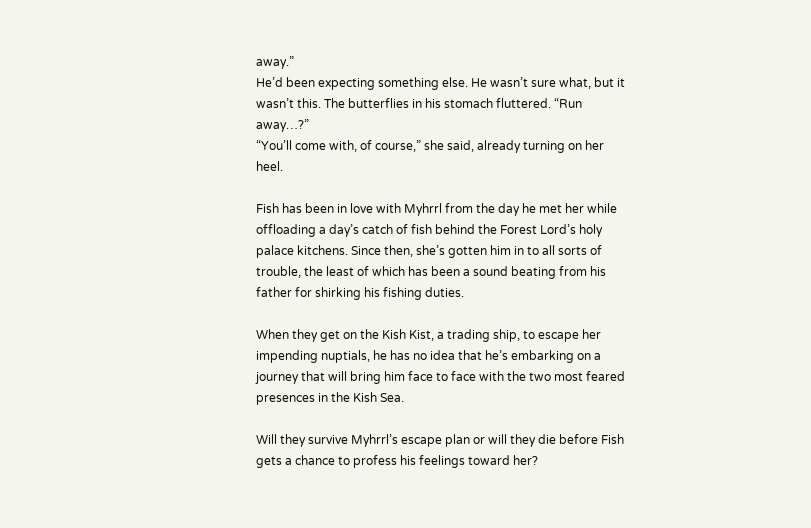away.”
He’d been expecting something else. He wasn’t sure what, but it wasn’t this. The butterflies in his stomach fluttered. “Run away…?”
“You’ll come with, of course,” she said, already turning on her heel.

Fish has been in love with Myhrrl from the day he met her while offloading a day’s catch of fish behind the Forest Lord’s holy palace kitchens. Since then, she’s gotten him in to all sorts of trouble, the least of which has been a sound beating from his father for shirking his fishing duties.

When they get on the Kish Kist, a trading ship, to escape her impending nuptials, he has no idea that he’s embarking on a journey that will bring him face to face with the two most feared presences in the Kish Sea.

Will they survive Myhrrl’s escape plan or will they die before Fish gets a chance to profess his feelings toward her?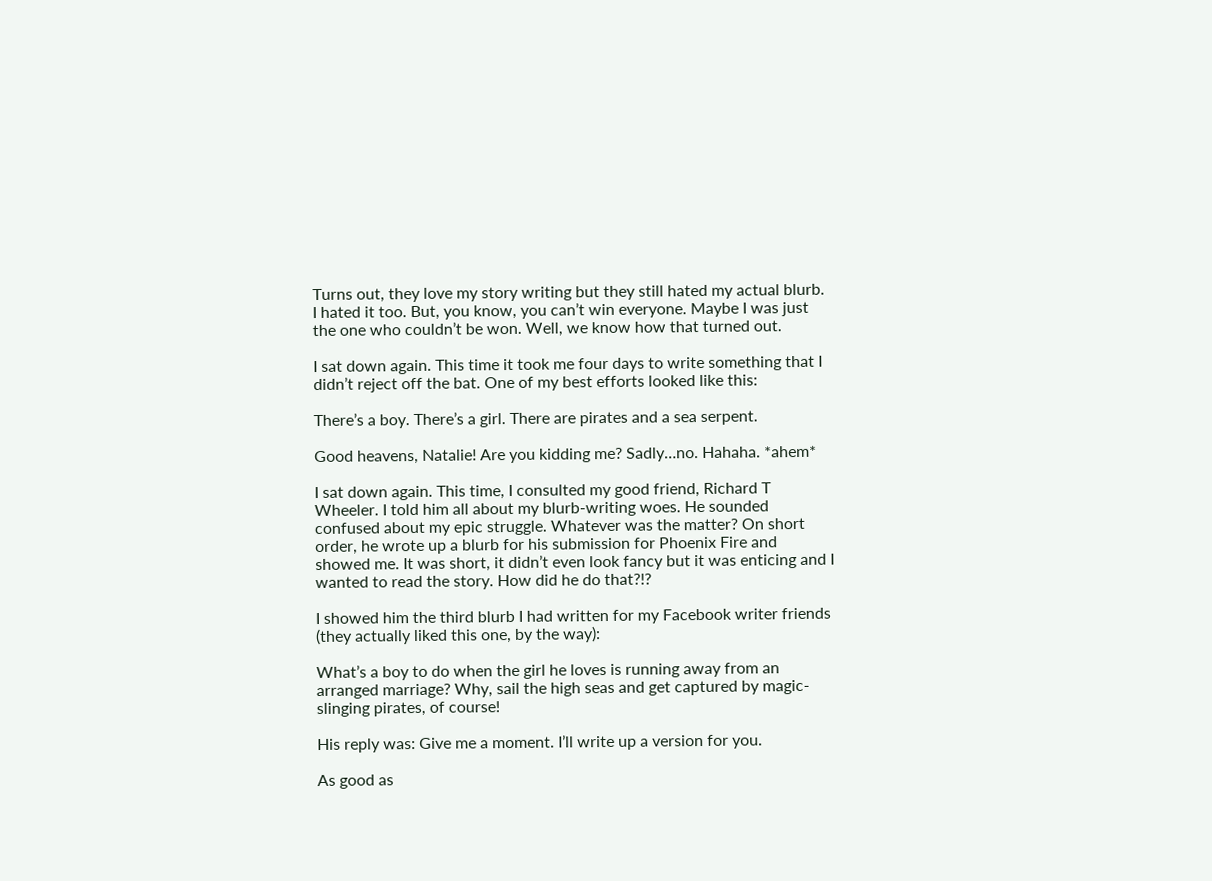Turns out, they love my story writing but they still hated my actual blurb. I hated it too. But, you know, you can’t win everyone. Maybe I was just the one who couldn’t be won. Well, we know how that turned out.

I sat down again. This time it took me four days to write something that I didn’t reject off the bat. One of my best efforts looked like this:

There’s a boy. There’s a girl. There are pirates and a sea serpent.

Good heavens, Natalie! Are you kidding me? Sadly…no. Hahaha. *ahem*

I sat down again. This time, I consulted my good friend, Richard T Wheeler. I told him all about my blurb-writing woes. He sounded confused about my epic struggle. Whatever was the matter? On short order, he wrote up a blurb for his submission for Phoenix Fire and showed me. It was short, it didn’t even look fancy but it was enticing and I wanted to read the story. How did he do that?!?

I showed him the third blurb I had written for my Facebook writer friends (they actually liked this one, by the way):

What’s a boy to do when the girl he loves is running away from an arranged marriage? Why, sail the high seas and get captured by magic-slinging pirates, of course!

His reply was: Give me a moment. I’ll write up a version for you.

As good as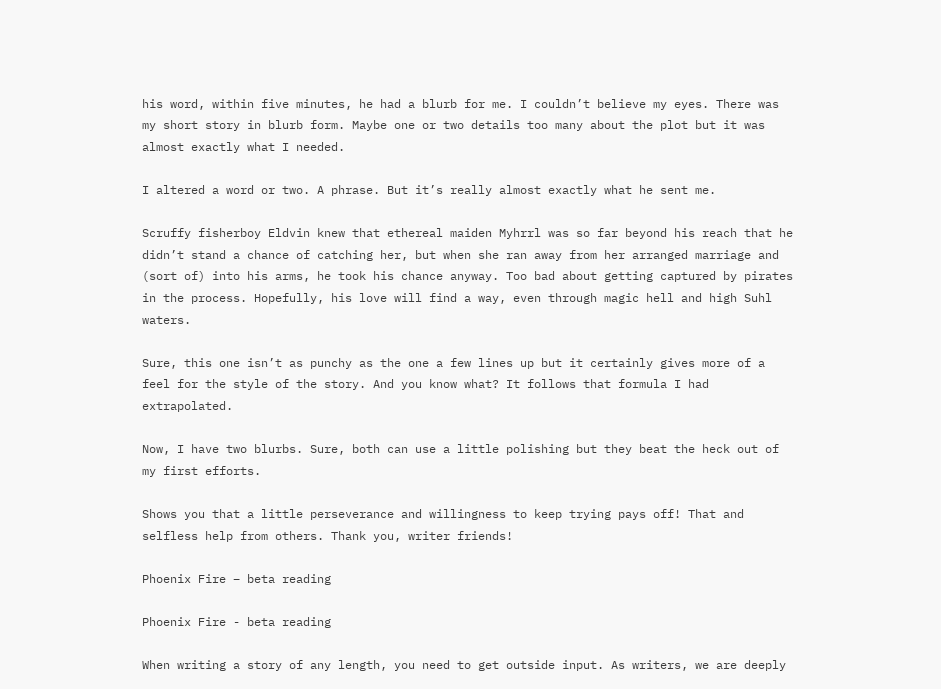his word, within five minutes, he had a blurb for me. I couldn’t believe my eyes. There was my short story in blurb form. Maybe one or two details too many about the plot but it was almost exactly what I needed.

I altered a word or two. A phrase. But it’s really almost exactly what he sent me.

Scruffy fisherboy Eldvin knew that ethereal maiden Myhrrl was so far beyond his reach that he didn’t stand a chance of catching her, but when she ran away from her arranged marriage and (sort of) into his arms, he took his chance anyway. Too bad about getting captured by pirates in the process. Hopefully, his love will find a way, even through magic hell and high Suhl waters.

Sure, this one isn’t as punchy as the one a few lines up but it certainly gives more of a feel for the style of the story. And you know what? It follows that formula I had extrapolated.

Now, I have two blurbs. Sure, both can use a little polishing but they beat the heck out of my first efforts.

Shows you that a little perseverance and willingness to keep trying pays off! That and selfless help from others. Thank you, writer friends!

Phoenix Fire – beta reading

Phoenix Fire - beta reading

When writing a story of any length, you need to get outside input. As writers, we are deeply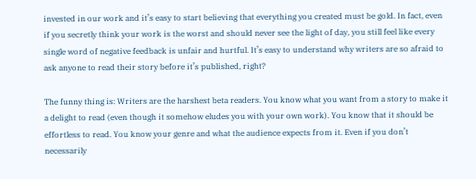invested in our work and it’s easy to start believing that everything you created must be gold. In fact, even if you secretly think your work is the worst and should never see the light of day, you still feel like every single word of negative feedback is unfair and hurtful. It’s easy to understand why writers are so afraid to ask anyone to read their story before it’s published, right?

The funny thing is: Writers are the harshest beta readers. You know what you want from a story to make it a delight to read (even though it somehow eludes you with your own work). You know that it should be effortless to read. You know your genre and what the audience expects from it. Even if you don’t necessarily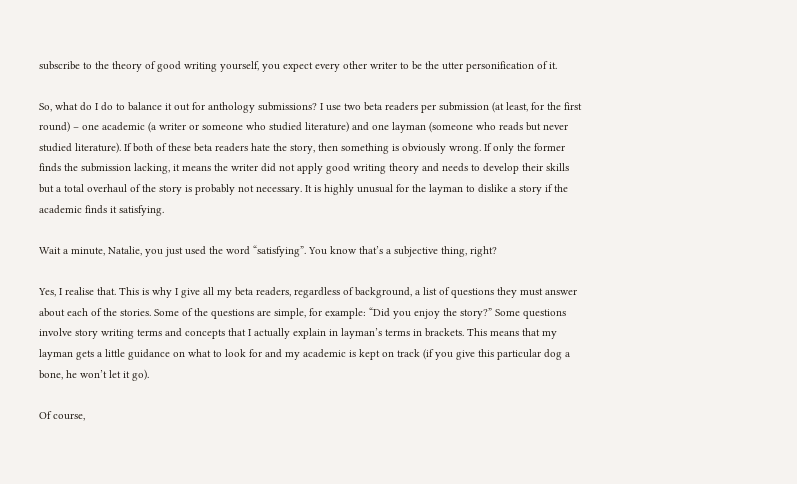subscribe to the theory of good writing yourself, you expect every other writer to be the utter personification of it.

So, what do I do to balance it out for anthology submissions? I use two beta readers per submission (at least, for the first round) – one academic (a writer or someone who studied literature) and one layman (someone who reads but never studied literature). If both of these beta readers hate the story, then something is obviously wrong. If only the former finds the submission lacking, it means the writer did not apply good writing theory and needs to develop their skills but a total overhaul of the story is probably not necessary. It is highly unusual for the layman to dislike a story if the academic finds it satisfying.

Wait a minute, Natalie, you just used the word “satisfying”. You know that’s a subjective thing, right?

Yes, I realise that. This is why I give all my beta readers, regardless of background, a list of questions they must answer about each of the stories. Some of the questions are simple, for example: “Did you enjoy the story?” Some questions involve story writing terms and concepts that I actually explain in layman’s terms in brackets. This means that my layman gets a little guidance on what to look for and my academic is kept on track (if you give this particular dog a bone, he won’t let it go).

Of course,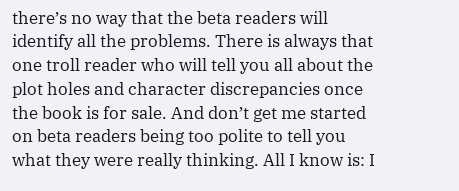there’s no way that the beta readers will identify all the problems. There is always that one troll reader who will tell you all about the plot holes and character discrepancies once the book is for sale. And don’t get me started on beta readers being too polite to tell you what they were really thinking. All I know is: I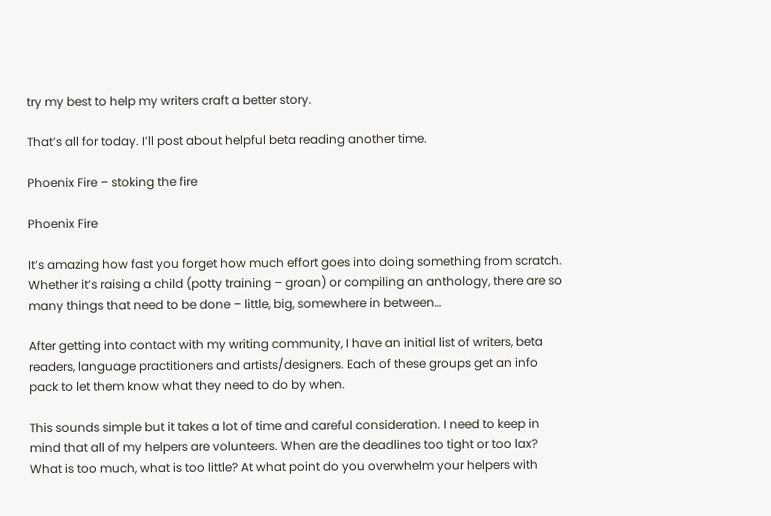try my best to help my writers craft a better story.

That’s all for today. I’ll post about helpful beta reading another time.

Phoenix Fire – stoking the fire

Phoenix Fire

It’s amazing how fast you forget how much effort goes into doing something from scratch. Whether it’s raising a child (potty training – groan) or compiling an anthology, there are so many things that need to be done – little, big, somewhere in between…

After getting into contact with my writing community, I have an initial list of writers, beta readers, language practitioners and artists/designers. Each of these groups get an info pack to let them know what they need to do by when.

This sounds simple but it takes a lot of time and careful consideration. I need to keep in mind that all of my helpers are volunteers. When are the deadlines too tight or too lax? What is too much, what is too little? At what point do you overwhelm your helpers with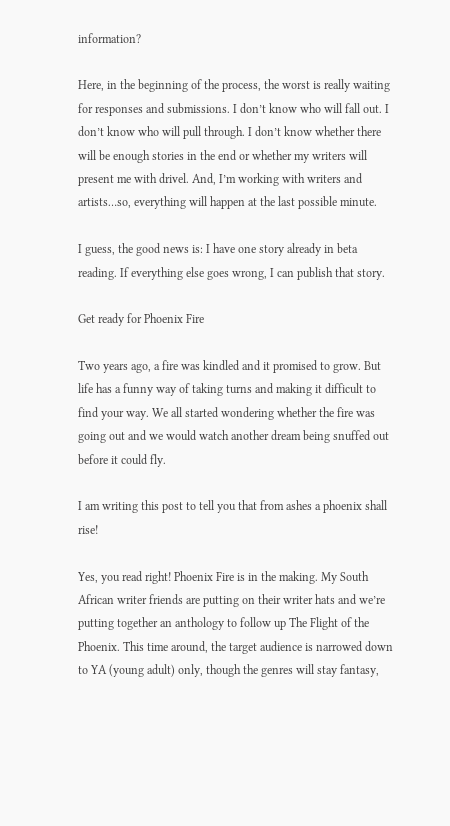information?

Here, in the beginning of the process, the worst is really waiting for responses and submissions. I don’t know who will fall out. I don’t know who will pull through. I don’t know whether there will be enough stories in the end or whether my writers will present me with drivel. And, I’m working with writers and artists…so, everything will happen at the last possible minute.

I guess, the good news is: I have one story already in beta reading. If everything else goes wrong, I can publish that story.

Get ready for Phoenix Fire

Two years ago, a fire was kindled and it promised to grow. But life has a funny way of taking turns and making it difficult to find your way. We all started wondering whether the fire was going out and we would watch another dream being snuffed out before it could fly.

I am writing this post to tell you that from ashes a phoenix shall rise!

Yes, you read right! Phoenix Fire is in the making. My South African writer friends are putting on their writer hats and we’re putting together an anthology to follow up The Flight of the Phoenix. This time around, the target audience is narrowed down to YA (young adult) only, though the genres will stay fantasy,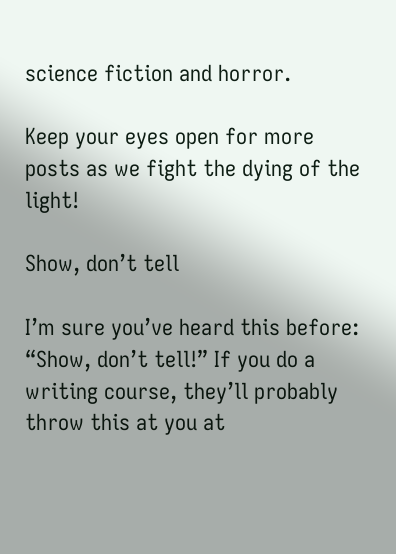science fiction and horror.

Keep your eyes open for more posts as we fight the dying of the light!

Show, don’t tell

I’m sure you’ve heard this before: “Show, don’t tell!” If you do a writing course, they’ll probably throw this at you at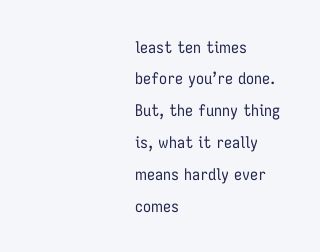least ten times before you’re done. But, the funny thing is, what it really means hardly ever comes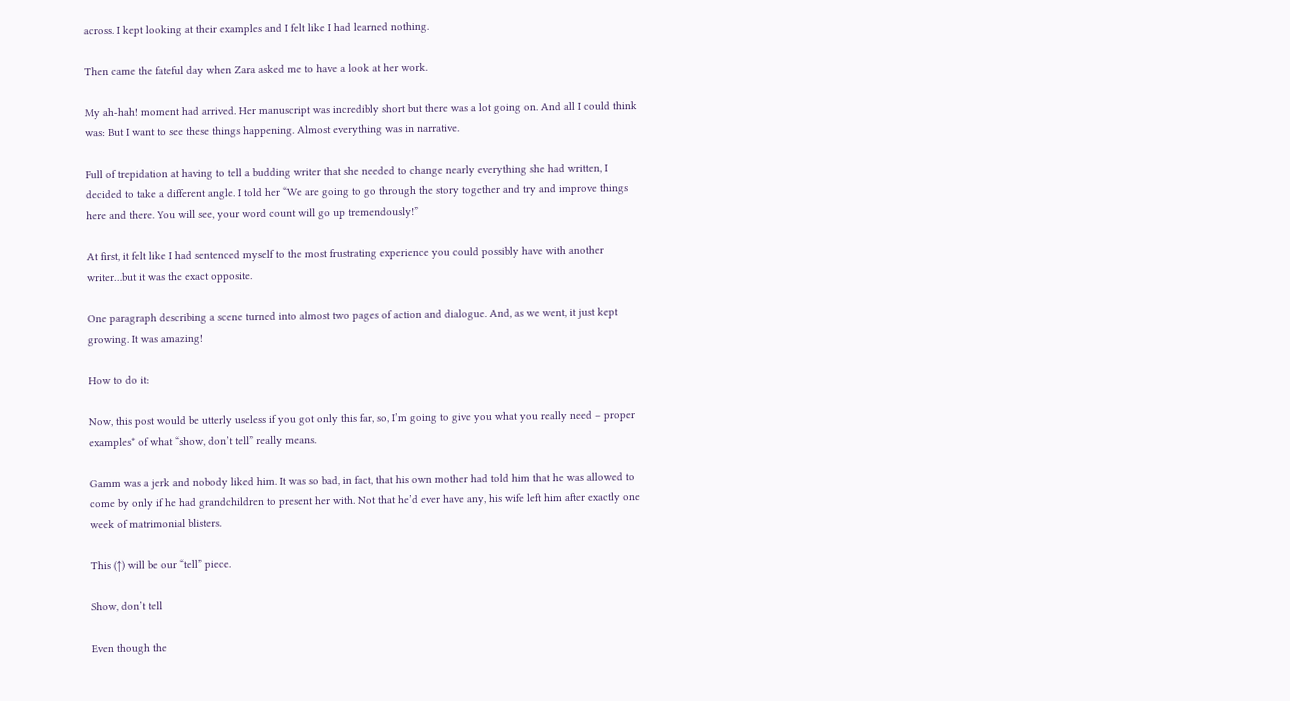across. I kept looking at their examples and I felt like I had learned nothing.

Then came the fateful day when Zara asked me to have a look at her work.

My ah-hah! moment had arrived. Her manuscript was incredibly short but there was a lot going on. And all I could think was: But I want to see these things happening. Almost everything was in narrative.

Full of trepidation at having to tell a budding writer that she needed to change nearly everything she had written, I decided to take a different angle. I told her “We are going to go through the story together and try and improve things here and there. You will see, your word count will go up tremendously!”

At first, it felt like I had sentenced myself to the most frustrating experience you could possibly have with another writer…but it was the exact opposite.

One paragraph describing a scene turned into almost two pages of action and dialogue. And, as we went, it just kept growing. It was amazing!

How to do it:

Now, this post would be utterly useless if you got only this far, so, I’m going to give you what you really need – proper examples* of what “show, don’t tell” really means.

Gamm was a jerk and nobody liked him. It was so bad, in fact, that his own mother had told him that he was allowed to come by only if he had grandchildren to present her with. Not that he’d ever have any, his wife left him after exactly one week of matrimonial blisters.

This (↑) will be our “tell” piece.

Show, don’t tell

Even though the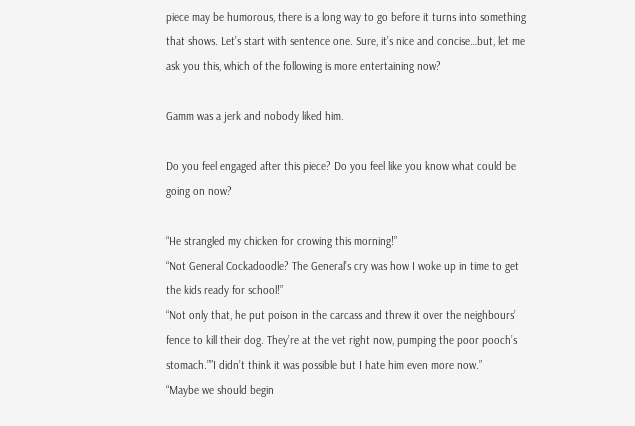piece may be humorous, there is a long way to go before it turns into something that shows. Let’s start with sentence one. Sure, it’s nice and concise…but, let me ask you this, which of the following is more entertaining now?

Gamm was a jerk and nobody liked him.

Do you feel engaged after this piece? Do you feel like you know what could be going on now?

“He strangled my chicken for crowing this morning!”
“Not General Cockadoodle? The General’s cry was how I woke up in time to get the kids ready for school!”
“Not only that, he put poison in the carcass and threw it over the neighbours’ fence to kill their dog. They’re at the vet right now, pumping the poor pooch’s stomach.””I didn’t think it was possible but I hate him even more now.”
“Maybe we should begin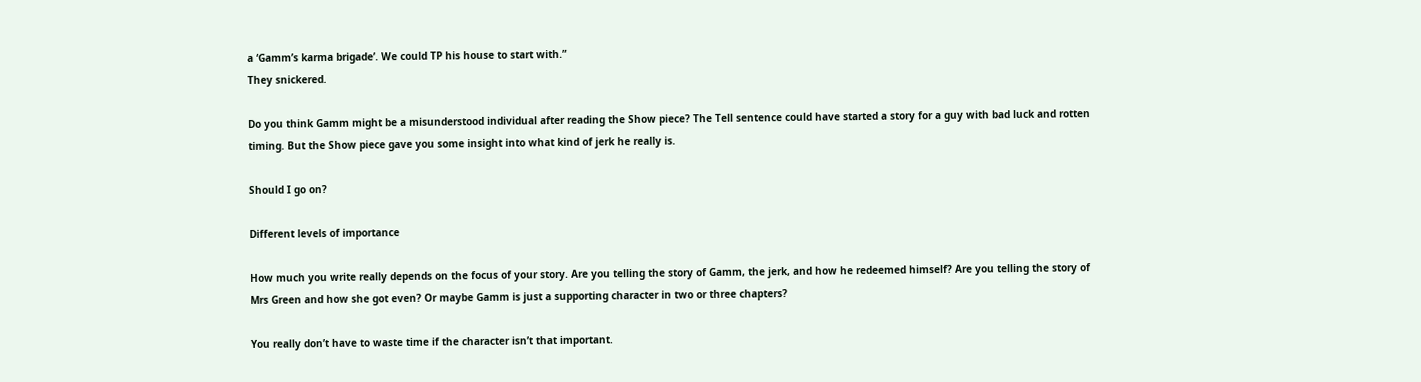a ‘Gamm’s karma brigade’. We could TP his house to start with.”
They snickered.

Do you think Gamm might be a misunderstood individual after reading the Show piece? The Tell sentence could have started a story for a guy with bad luck and rotten timing. But the Show piece gave you some insight into what kind of jerk he really is.

Should I go on?

Different levels of importance

How much you write really depends on the focus of your story. Are you telling the story of Gamm, the jerk, and how he redeemed himself? Are you telling the story of Mrs Green and how she got even? Or maybe Gamm is just a supporting character in two or three chapters?

You really don’t have to waste time if the character isn’t that important.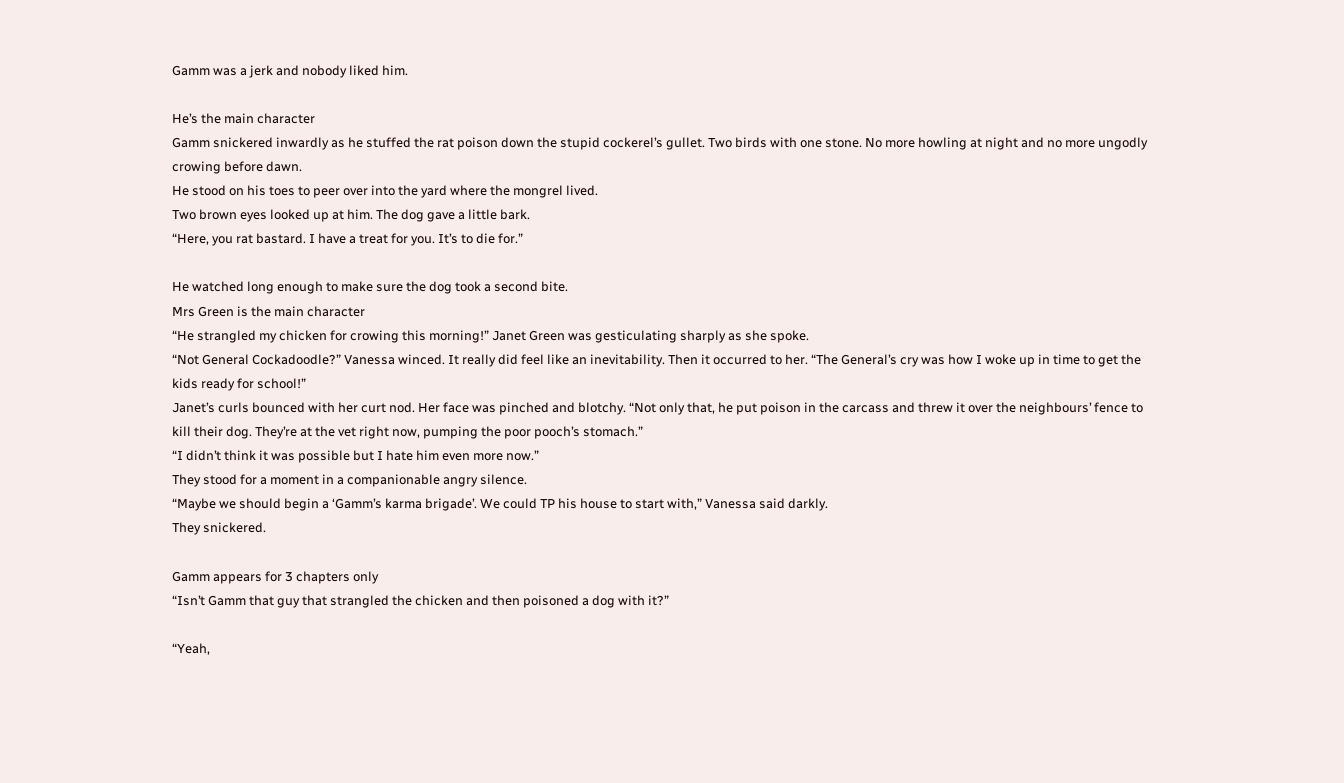Gamm was a jerk and nobody liked him.

He’s the main character
Gamm snickered inwardly as he stuffed the rat poison down the stupid cockerel’s gullet. Two birds with one stone. No more howling at night and no more ungodly crowing before dawn.
He stood on his toes to peer over into the yard where the mongrel lived.
Two brown eyes looked up at him. The dog gave a little bark.
“Here, you rat bastard. I have a treat for you. It’s to die for.”

He watched long enough to make sure the dog took a second bite.
Mrs Green is the main character
“He strangled my chicken for crowing this morning!” Janet Green was gesticulating sharply as she spoke.
“Not General Cockadoodle?” Vanessa winced. It really did feel like an inevitability. Then it occurred to her. “The General’s cry was how I woke up in time to get the kids ready for school!”
Janet’s curls bounced with her curt nod. Her face was pinched and blotchy. “Not only that, he put poison in the carcass and threw it over the neighbours’ fence to kill their dog. They’re at the vet right now, pumping the poor pooch’s stomach.”
“I didn’t think it was possible but I hate him even more now.”
They stood for a moment in a companionable angry silence.
“Maybe we should begin a ‘Gamm’s karma brigade’. We could TP his house to start with,” Vanessa said darkly.
They snickered.

Gamm appears for 3 chapters only
“Isn’t Gamm that guy that strangled the chicken and then poisoned a dog with it?”

“Yeah,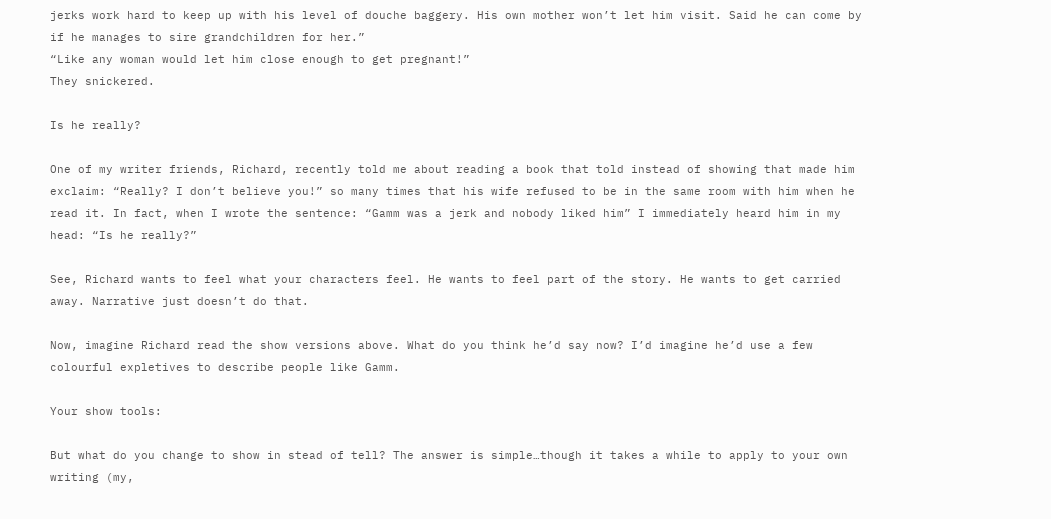jerks work hard to keep up with his level of douche baggery. His own mother won’t let him visit. Said he can come by if he manages to sire grandchildren for her.”
“Like any woman would let him close enough to get pregnant!”
They snickered.

Is he really?

One of my writer friends, Richard, recently told me about reading a book that told instead of showing that made him exclaim: “Really? I don’t believe you!” so many times that his wife refused to be in the same room with him when he read it. In fact, when I wrote the sentence: “Gamm was a jerk and nobody liked him” I immediately heard him in my head: “Is he really?”

See, Richard wants to feel what your characters feel. He wants to feel part of the story. He wants to get carried away. Narrative just doesn’t do that.

Now, imagine Richard read the show versions above. What do you think he’d say now? I’d imagine he’d use a few colourful expletives to describe people like Gamm.

Your show tools:

But what do you change to show in stead of tell? The answer is simple…though it takes a while to apply to your own writing (my,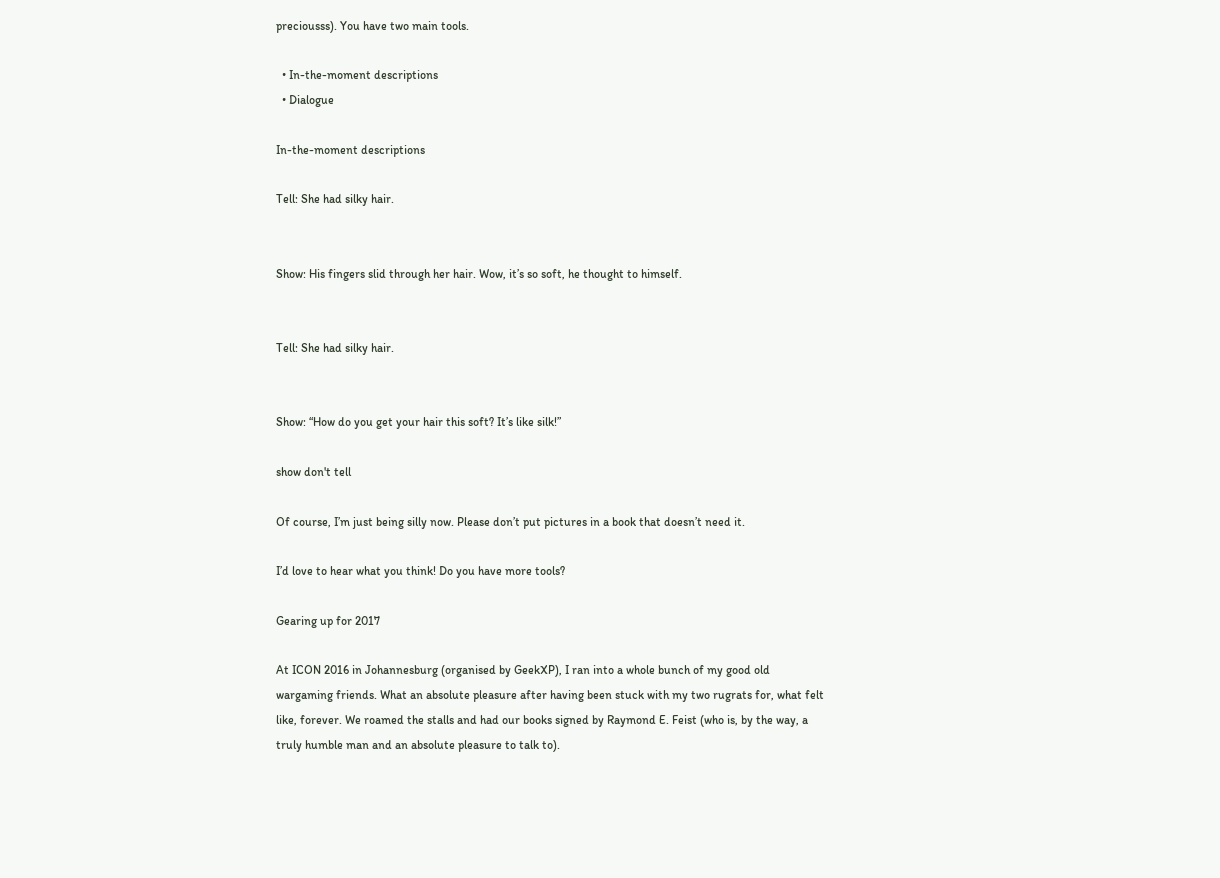preciousss). You have two main tools.

  • In-the-moment descriptions
  • Dialogue

In-the-moment descriptions

Tell: She had silky hair.


Show: His fingers slid through her hair. Wow, it’s so soft, he thought to himself.


Tell: She had silky hair.


Show: “How do you get your hair this soft? It’s like silk!”

show don't tell

Of course, I’m just being silly now. Please don’t put pictures in a book that doesn’t need it.

I’d love to hear what you think! Do you have more tools?

Gearing up for 2017

At ICON 2016 in Johannesburg (organised by GeekXP), I ran into a whole bunch of my good old wargaming friends. What an absolute pleasure after having been stuck with my two rugrats for, what felt like, forever. We roamed the stalls and had our books signed by Raymond E. Feist (who is, by the way, a truly humble man and an absolute pleasure to talk to).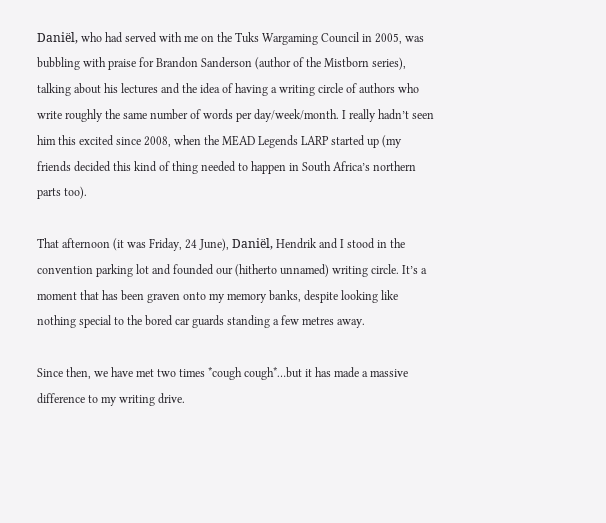Daniël, who had served with me on the Tuks Wargaming Council in 2005, was bubbling with praise for Brandon Sanderson (author of the Mistborn series), talking about his lectures and the idea of having a writing circle of authors who write roughly the same number of words per day/week/month. I really hadn’t seen him this excited since 2008, when the MEAD Legends LARP started up (my friends decided this kind of thing needed to happen in South Africa’s northern parts too).

That afternoon (it was Friday, 24 June), Daniël, Hendrik and I stood in the convention parking lot and founded our (hitherto unnamed) writing circle. It’s a moment that has been graven onto my memory banks, despite looking like nothing special to the bored car guards standing a few metres away.

Since then, we have met two times *cough cough*…but it has made a massive difference to my writing drive.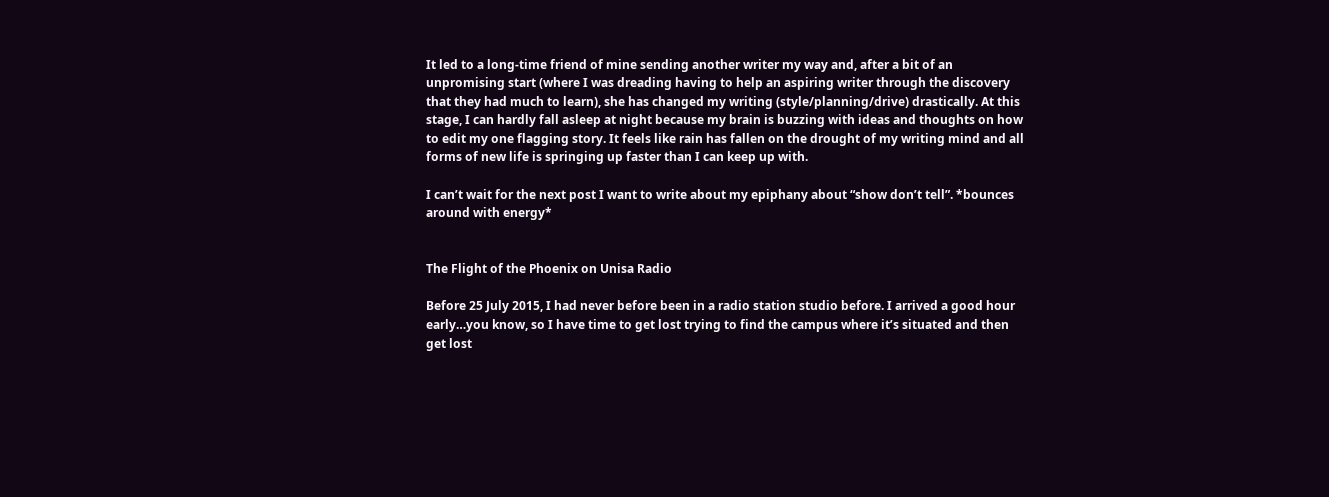It led to a long-time friend of mine sending another writer my way and, after a bit of an unpromising start (where I was dreading having to help an aspiring writer through the discovery that they had much to learn), she has changed my writing (style/planning/drive) drastically. At this stage, I can hardly fall asleep at night because my brain is buzzing with ideas and thoughts on how to edit my one flagging story. It feels like rain has fallen on the drought of my writing mind and all forms of new life is springing up faster than I can keep up with.

I can’t wait for the next post I want to write about my epiphany about “show don’t tell”. *bounces around with energy*


The Flight of the Phoenix on Unisa Radio

Before 25 July 2015, I had never before been in a radio station studio before. I arrived a good hour early…you know, so I have time to get lost trying to find the campus where it’s situated and then get lost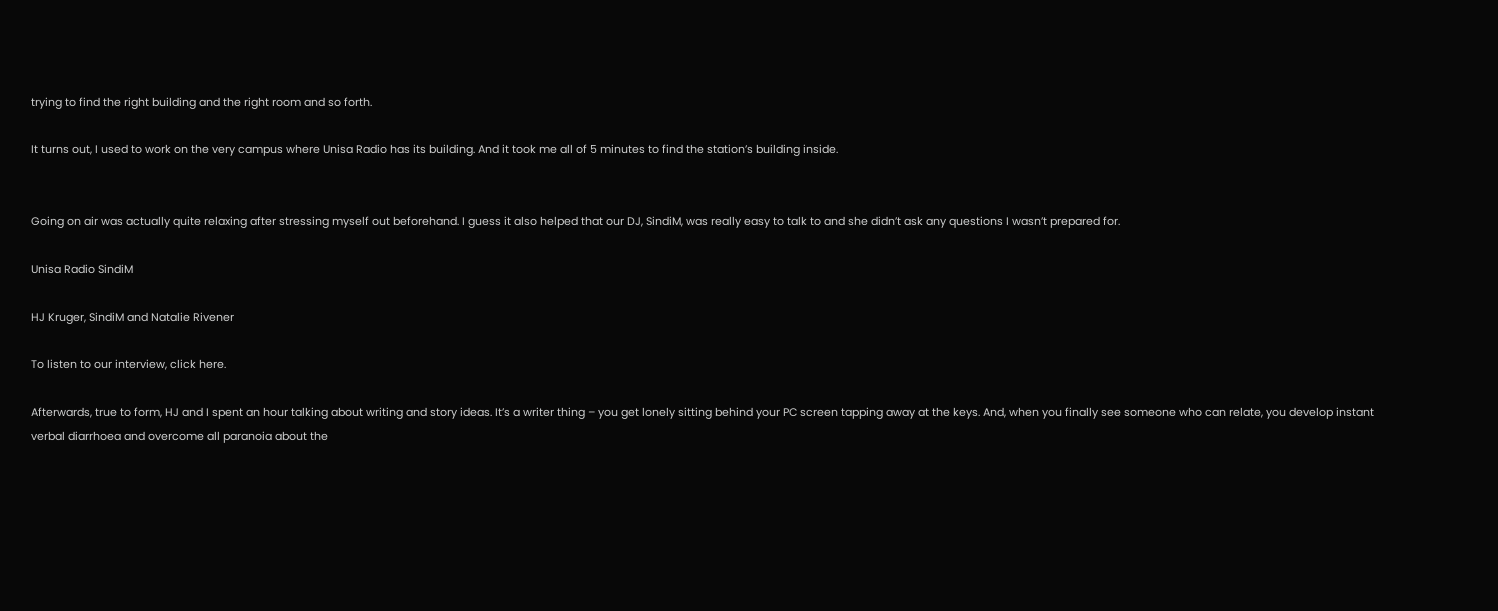trying to find the right building and the right room and so forth.

It turns out, I used to work on the very campus where Unisa Radio has its building. And it took me all of 5 minutes to find the station’s building inside.


Going on air was actually quite relaxing after stressing myself out beforehand. I guess it also helped that our DJ, SindiM, was really easy to talk to and she didn’t ask any questions I wasn’t prepared for.

Unisa Radio SindiM

HJ Kruger, SindiM and Natalie Rivener

To listen to our interview, click here.

Afterwards, true to form, HJ and I spent an hour talking about writing and story ideas. It’s a writer thing – you get lonely sitting behind your PC screen tapping away at the keys. And, when you finally see someone who can relate, you develop instant verbal diarrhoea and overcome all paranoia about the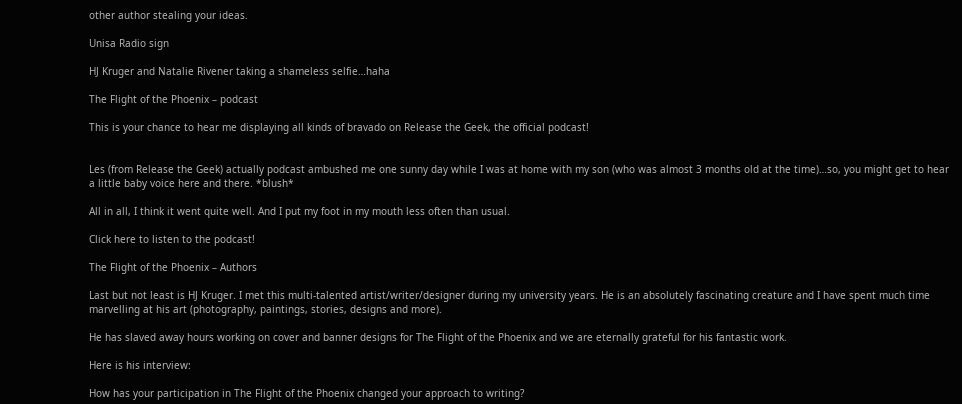other author stealing your ideas.

Unisa Radio sign

HJ Kruger and Natalie Rivener taking a shameless selfie…haha

The Flight of the Phoenix – podcast

This is your chance to hear me displaying all kinds of bravado on Release the Geek, the official podcast!


Les (from Release the Geek) actually podcast ambushed me one sunny day while I was at home with my son (who was almost 3 months old at the time)…so, you might get to hear a little baby voice here and there. *blush*

All in all, I think it went quite well. And I put my foot in my mouth less often than usual.

Click here to listen to the podcast!

The Flight of the Phoenix – Authors

Last but not least is HJ Kruger. I met this multi-talented artist/writer/designer during my university years. He is an absolutely fascinating creature and I have spent much time marvelling at his art (photography, paintings, stories, designs and more).

He has slaved away hours working on cover and banner designs for The Flight of the Phoenix and we are eternally grateful for his fantastic work.

Here is his interview:

How has your participation in The Flight of the Phoenix changed your approach to writing?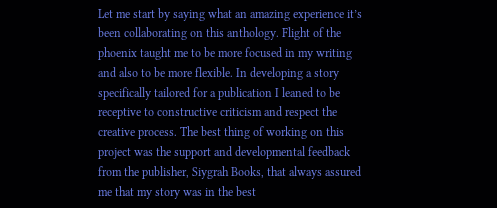Let me start by saying what an amazing experience it’s been collaborating on this anthology. Flight of the phoenix taught me to be more focused in my writing and also to be more flexible. In developing a story specifically tailored for a publication I leaned to be receptive to constructive criticism and respect the creative process. The best thing of working on this project was the support and developmental feedback from the publisher, Siygrah Books, that always assured me that my story was in the best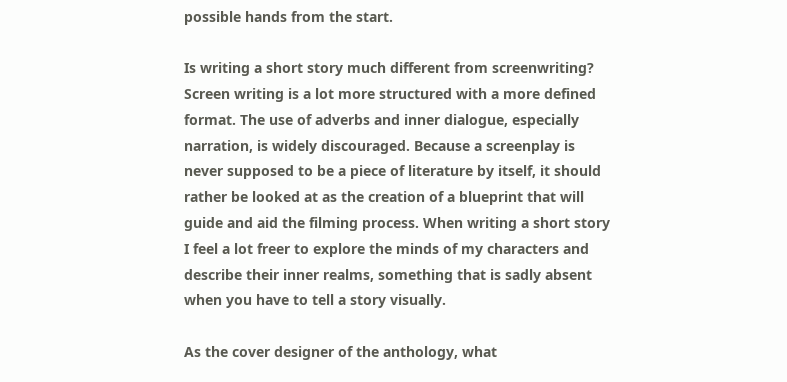possible hands from the start.

Is writing a short story much different from screenwriting?
Screen writing is a lot more structured with a more defined format. The use of adverbs and inner dialogue, especially narration, is widely discouraged. Because a screenplay is never supposed to be a piece of literature by itself, it should rather be looked at as the creation of a blueprint that will guide and aid the filming process. When writing a short story I feel a lot freer to explore the minds of my characters and describe their inner realms, something that is sadly absent when you have to tell a story visually.

As the cover designer of the anthology, what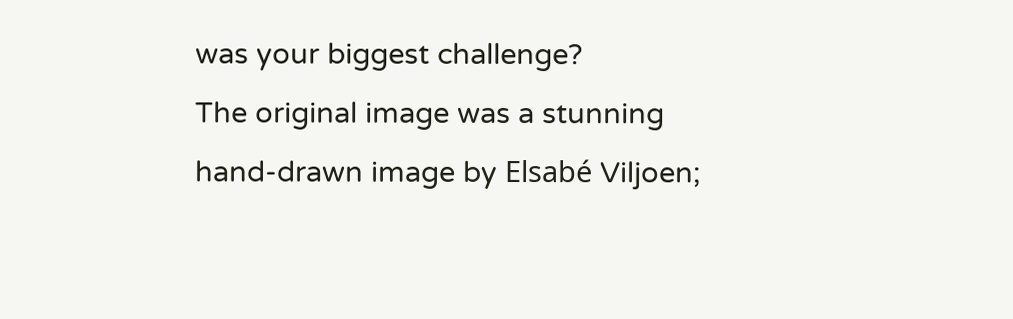was your biggest challenge?
The original image was a stunning hand-drawn image by Elsabé Viljoen;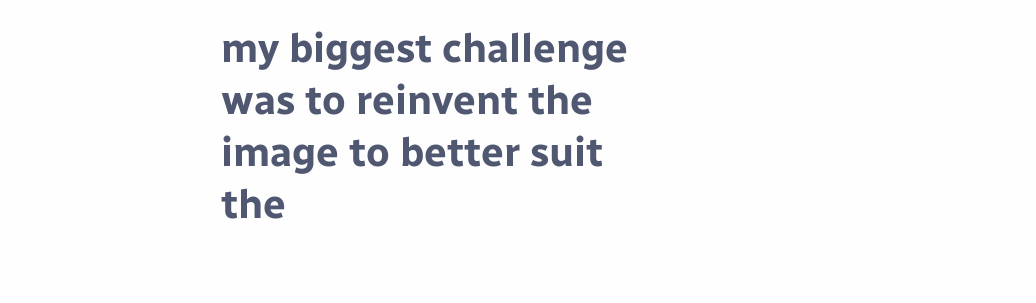my biggest challenge was to reinvent the image to better suit the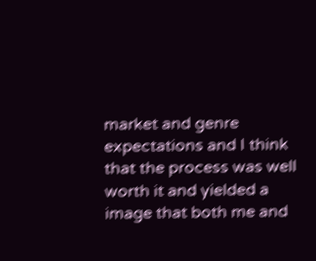market and genre expectations and I think that the process was well worth it and yielded a image that both me and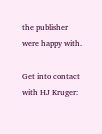the publisher were happy with.

Get into contact with HJ Kruger: